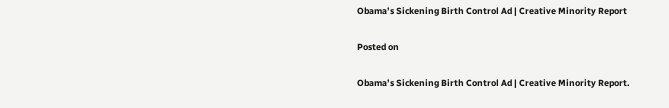Obama’s Sickening Birth Control Ad | Creative Minority Report

Posted on

Obama’s Sickening Birth Control Ad | Creative Minority Report.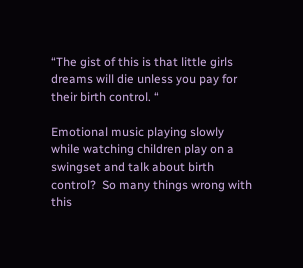“The gist of this is that little girls dreams will die unless you pay for their birth control. “

Emotional music playing slowly while watching children play on a swingset and talk about birth control?  So many things wrong with this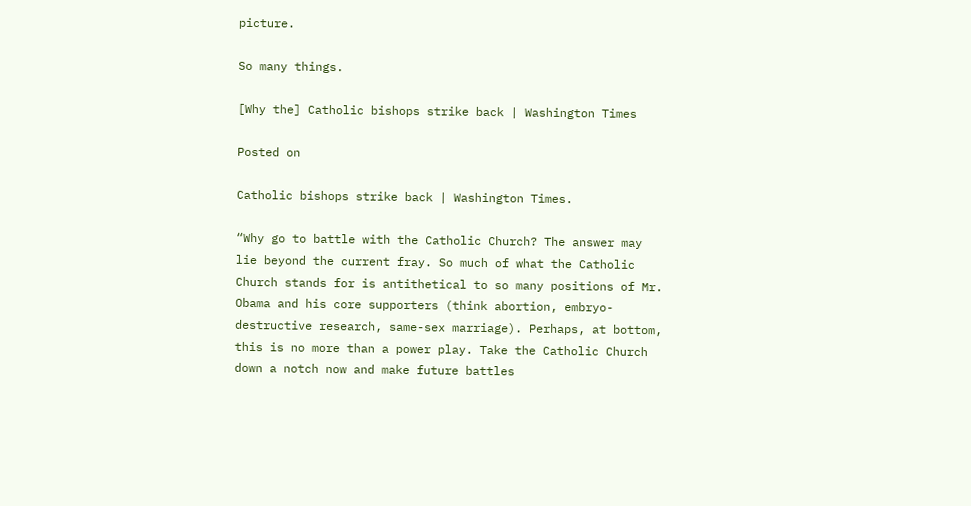picture.

So many things.

[Why the] Catholic bishops strike back | Washington Times

Posted on

Catholic bishops strike back | Washington Times.

“Why go to battle with the Catholic Church? The answer may lie beyond the current fray. So much of what the Catholic Church stands for is antithetical to so many positions of Mr. Obama and his core supporters (think abortion, embryo-destructive research, same-sex marriage). Perhaps, at bottom, this is no more than a power play. Take the Catholic Church down a notch now and make future battles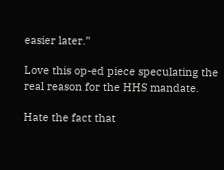easier later.”

Love this op-ed piece speculating the real reason for the HHS mandate.

Hate the fact that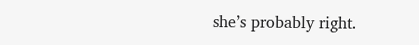she’s probably right.